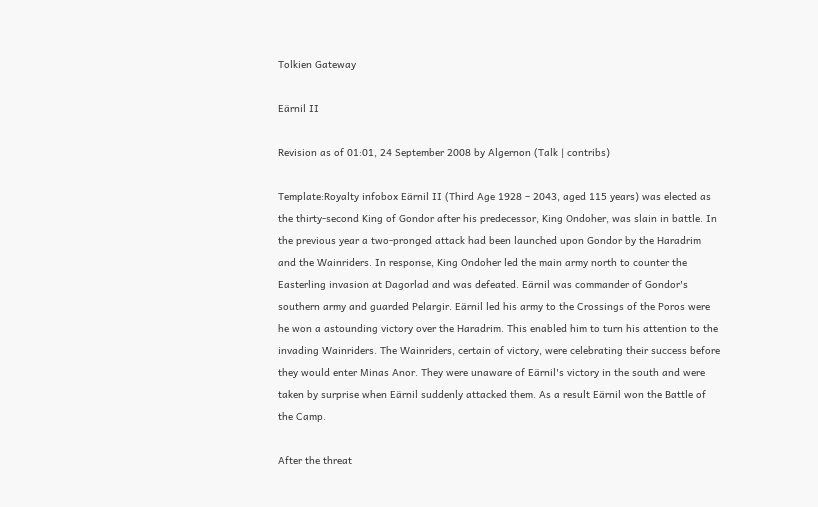Tolkien Gateway

Eärnil II

Revision as of 01:01, 24 September 2008 by Algernon (Talk | contribs)

Template:Royalty infobox Eärnil II (Third Age 1928 – 2043, aged 115 years) was elected as the thirty-second King of Gondor after his predecessor, King Ondoher, was slain in battle. In the previous year a two-pronged attack had been launched upon Gondor by the Haradrim and the Wainriders. In response, King Ondoher led the main army north to counter the Easterling invasion at Dagorlad and was defeated. Eärnil was commander of Gondor's southern army and guarded Pelargir. Eärnil led his army to the Crossings of the Poros were he won a astounding victory over the Haradrim. This enabled him to turn his attention to the invading Wainriders. The Wainriders, certain of victory, were celebrating their success before they would enter Minas Anor. They were unaware of Eärnil's victory in the south and were taken by surprise when Eärnil suddenly attacked them. As a result Eärnil won the Battle of the Camp.

After the threat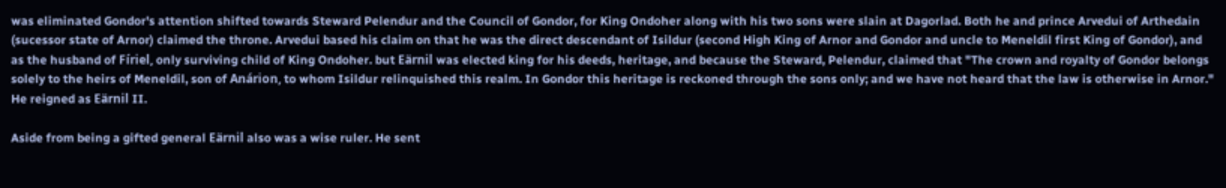was eliminated Gondor's attention shifted towards Steward Pelendur and the Council of Gondor, for King Ondoher along with his two sons were slain at Dagorlad. Both he and prince Arvedui of Arthedain (sucessor state of Arnor) claimed the throne. Arvedui based his claim on that he was the direct descendant of Isildur (second High King of Arnor and Gondor and uncle to Meneldil first King of Gondor), and as the husband of Fíriel, only surviving child of King Ondoher. but Eärnil was elected king for his deeds, heritage, and because the Steward, Pelendur, claimed that "The crown and royalty of Gondor belongs solely to the heirs of Meneldil, son of Anárion, to whom Isildur relinquished this realm. In Gondor this heritage is reckoned through the sons only; and we have not heard that the law is otherwise in Arnor." He reigned as Eärnil II.

Aside from being a gifted general Eärnil also was a wise ruler. He sent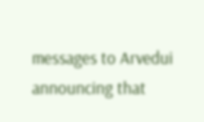messages to Arvedui announcing that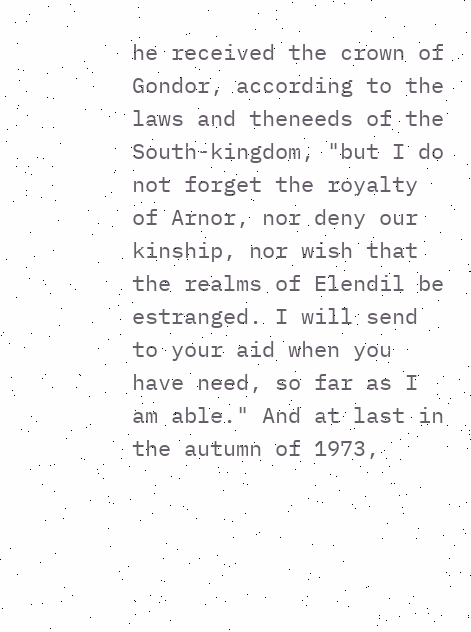he received the crown of Gondor, according to the laws and theneeds of the South-kingdom, "but I do not forget the royalty of Arnor, nor deny our kinship, nor wish that the realms of Elendil be estranged. I will send to your aid when you have need, so far as I am able." And at last in the autumn of 1973,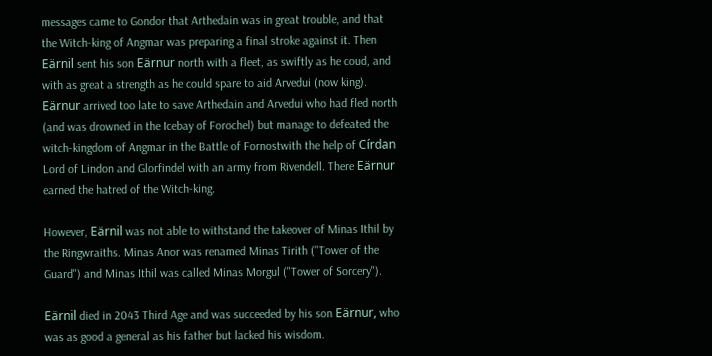messages came to Gondor that Arthedain was in great trouble, and that the Witch-king of Angmar was preparing a final stroke against it. Then Eärnil sent his son Eärnur north with a fleet, as swiftly as he coud, and with as great a strength as he could spare to aid Arvedui (now king). Eärnur arrived too late to save Arthedain and Arvedui who had fled north (and was drowned in the Icebay of Forochel) but manage to defeated the witch-kingdom of Angmar in the Battle of Fornostwith the help of Círdan Lord of Lindon and Glorfindel with an army from Rivendell. There Eärnur earned the hatred of the Witch-king.

However, Eärnil was not able to withstand the takeover of Minas Ithil by the Ringwraiths. Minas Anor was renamed Minas Tirith ("Tower of the Guard") and Minas Ithil was called Minas Morgul ("Tower of Sorcery").

Eärnil died in 2043 Third Age and was succeeded by his son Eärnur, who was as good a general as his father but lacked his wisdom.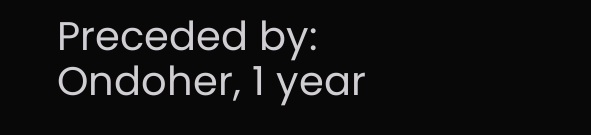Preceded by:
Ondoher, 1 year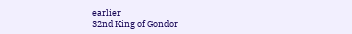earlier
32nd King of Gondor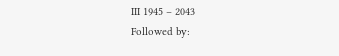III 1945 – 2043
Followed by: